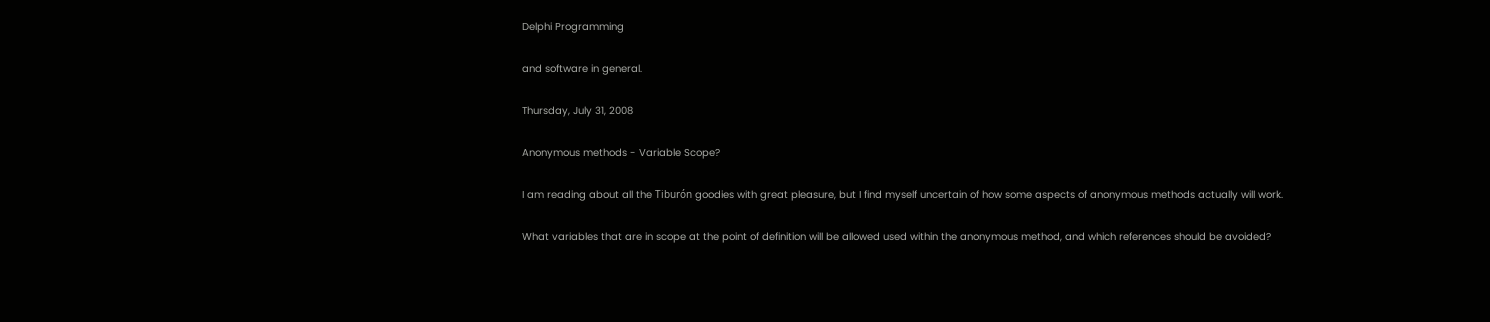Delphi Programming

and software in general.

Thursday, July 31, 2008

Anonymous methods - Variable Scope?

I am reading about all the Tiburón goodies with great pleasure, but I find myself uncertain of how some aspects of anonymous methods actually will work.

What variables that are in scope at the point of definition will be allowed used within the anonymous method, and which references should be avoided?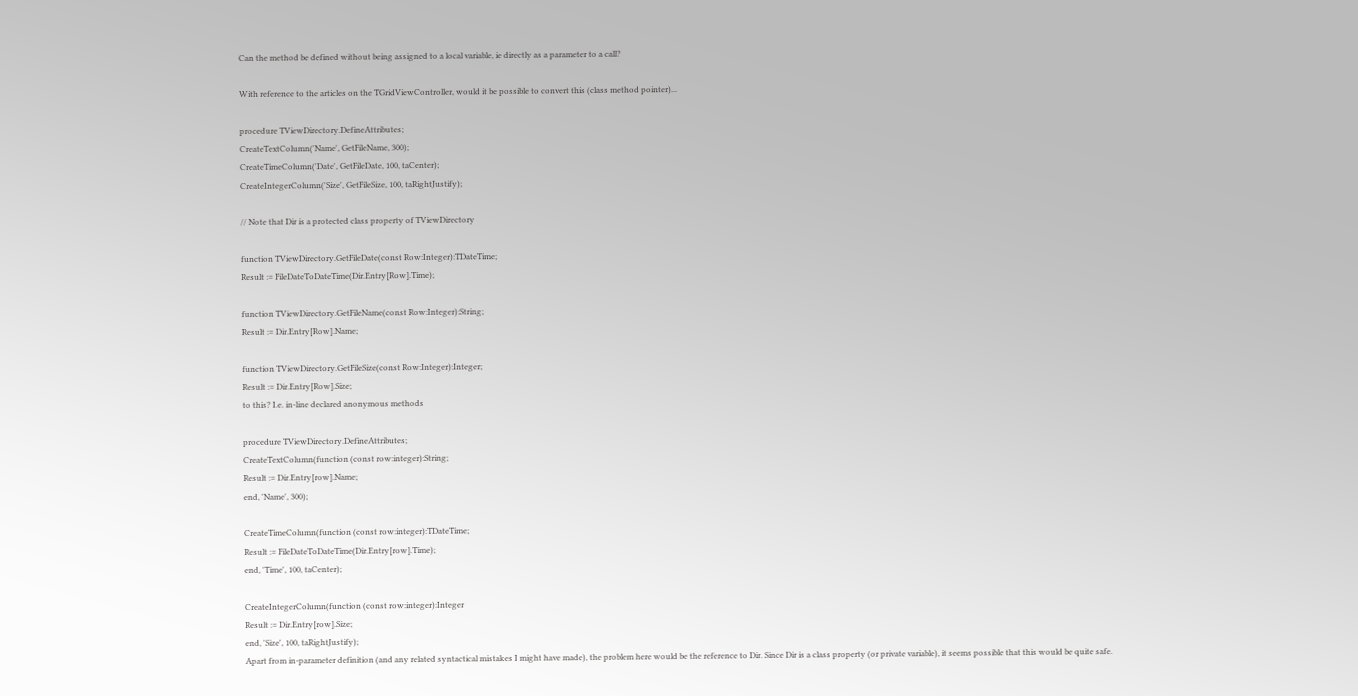Can the method be defined without being assigned to a local variable, ie directly as a parameter to a call?

With reference to the articles on the TGridViewController, would it be possible to convert this (class method pointer)...

procedure TViewDirectory.DefineAttributes;
CreateTextColumn('Name', GetFileName, 300);
CreateTimeColumn('Date', GetFileDate, 100, taCenter);
CreateIntegerColumn('Size', GetFileSize, 100, taRightJustify);

// Note that Dir is a protected class property of TViewDirectory

function TViewDirectory.GetFileDate(const Row:Integer):TDateTime;
Result := FileDateToDateTime(Dir.Entry[Row].Time);

function TViewDirectory.GetFileName(const Row:Integer):String;
Result := Dir.Entry[Row].Name;

function TViewDirectory.GetFileSize(const Row:Integer):Integer;
Result := Dir.Entry[Row].Size;
to this? I.e. in-line declared anonymous methods

procedure TViewDirectory.DefineAttributes;
CreateTextColumn(function (const row:integer):String;
Result := Dir.Entry[row].Name;
end, 'Name', 300);

CreateTimeColumn(function (const row:integer):TDateTime;
Result := FileDateToDateTime(Dir.Entry[row].Time);
end, 'Time', 100, taCenter);

CreateIntegerColumn(function (const row:integer):Integer
Result := Dir.Entry[row].Size;
end, 'Size', 100, taRightJustify);
Apart from in-parameter definition (and any related syntactical mistakes I might have made), the problem here would be the reference to Dir. Since Dir is a class property (or private variable), it seems possible that this would be quite safe.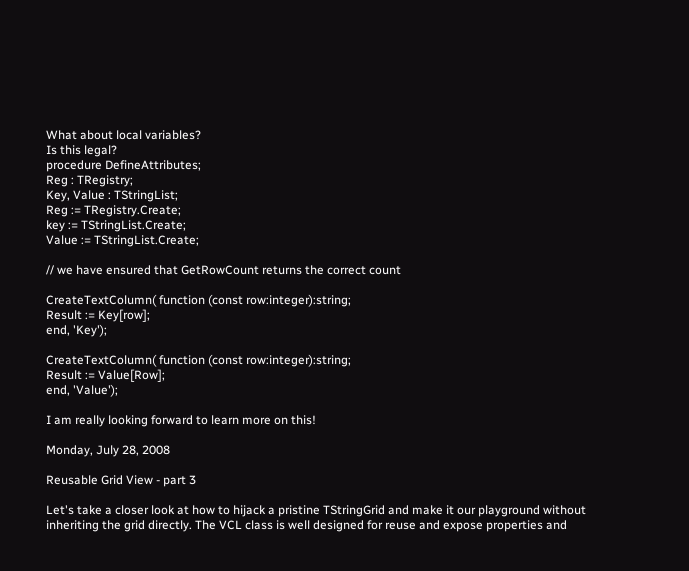What about local variables?
Is this legal?
procedure DefineAttributes;
Reg : TRegistry;
Key, Value : TStringList;
Reg := TRegistry.Create;
key := TStringList.Create;
Value := TStringList.Create;

// we have ensured that GetRowCount returns the correct count

CreateTextColumn( function (const row:integer):string;
Result := Key[row];
end, 'Key');

CreateTextColumn( function (const row:integer):string;
Result := Value[Row];
end, 'Value');

I am really looking forward to learn more on this!

Monday, July 28, 2008

Reusable Grid View - part 3

Let's take a closer look at how to hijack a pristine TStringGrid and make it our playground without inheriting the grid directly. The VCL class is well designed for reuse and expose properties and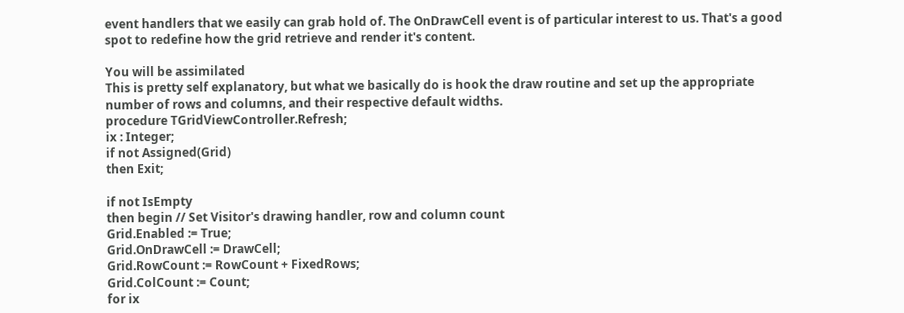event handlers that we easily can grab hold of. The OnDrawCell event is of particular interest to us. That's a good spot to redefine how the grid retrieve and render it's content.

You will be assimilated
This is pretty self explanatory, but what we basically do is hook the draw routine and set up the appropriate number of rows and columns, and their respective default widths.
procedure TGridViewController.Refresh;
ix : Integer;
if not Assigned(Grid)
then Exit;

if not IsEmpty
then begin // Set Visitor's drawing handler, row and column count
Grid.Enabled := True;
Grid.OnDrawCell := DrawCell;
Grid.RowCount := RowCount + FixedRows;
Grid.ColCount := Count;
for ix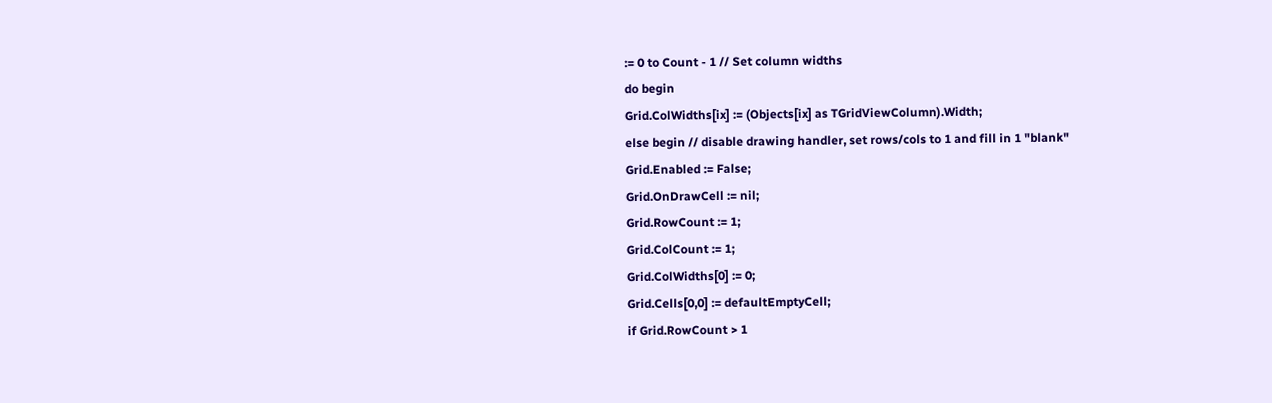:= 0 to Count - 1 // Set column widths
do begin
Grid.ColWidths[ix] := (Objects[ix] as TGridViewColumn).Width;
else begin // disable drawing handler, set rows/cols to 1 and fill in 1 "blank"
Grid.Enabled := False;
Grid.OnDrawCell := nil;
Grid.RowCount := 1;
Grid.ColCount := 1;
Grid.ColWidths[0] := 0;
Grid.Cells[0,0] := defaultEmptyCell;
if Grid.RowCount > 1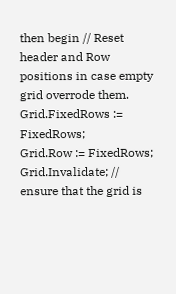then begin // Reset header and Row positions in case empty grid overrode them.
Grid.FixedRows := FixedRows;
Grid.Row := FixedRows;
Grid.Invalidate; // ensure that the grid is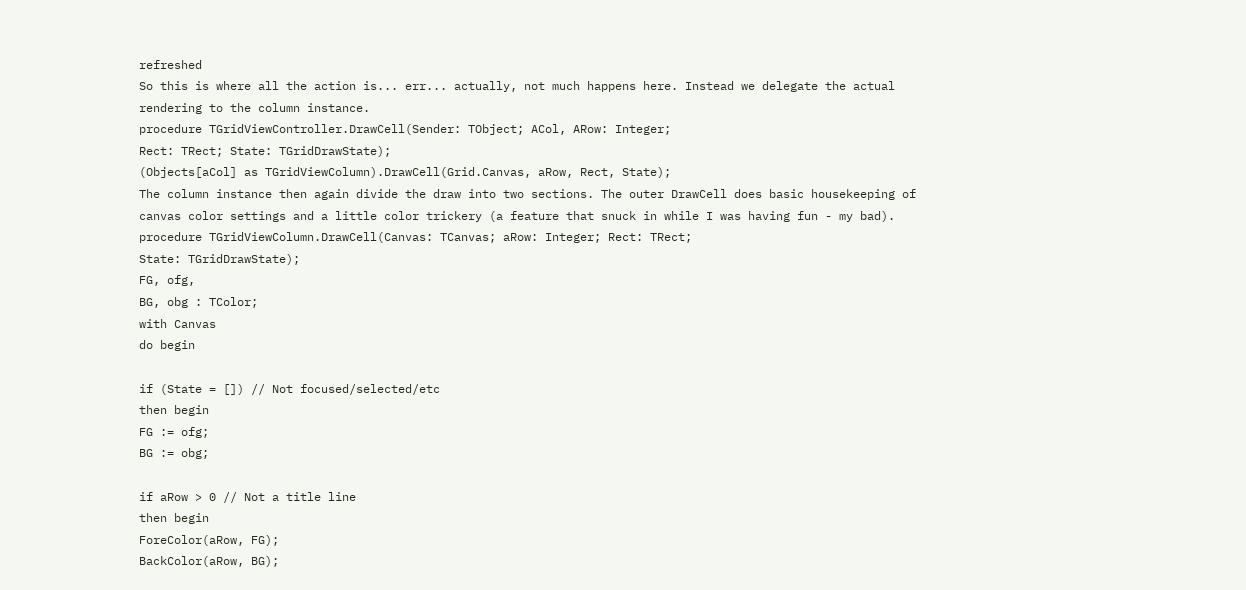refreshed
So this is where all the action is... err... actually, not much happens here. Instead we delegate the actual rendering to the column instance.
procedure TGridViewController.DrawCell(Sender: TObject; ACol, ARow: Integer;
Rect: TRect; State: TGridDrawState);
(Objects[aCol] as TGridViewColumn).DrawCell(Grid.Canvas, aRow, Rect, State);
The column instance then again divide the draw into two sections. The outer DrawCell does basic housekeeping of canvas color settings and a little color trickery (a feature that snuck in while I was having fun - my bad).
procedure TGridViewColumn.DrawCell(Canvas: TCanvas; aRow: Integer; Rect: TRect;
State: TGridDrawState);
FG, ofg,
BG, obg : TColor;
with Canvas
do begin

if (State = []) // Not focused/selected/etc
then begin
FG := ofg;
BG := obg;

if aRow > 0 // Not a title line
then begin
ForeColor(aRow, FG);
BackColor(aRow, BG);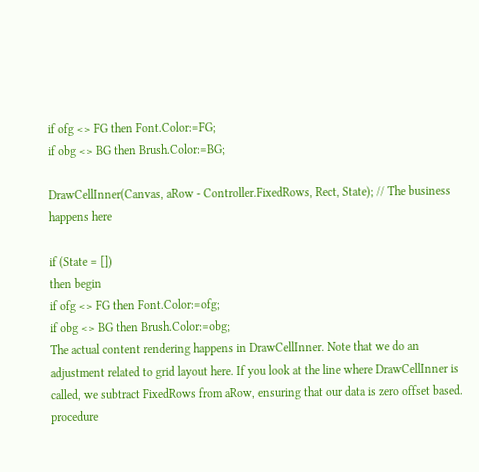if ofg <> FG then Font.Color:=FG;
if obg <> BG then Brush.Color:=BG;

DrawCellInner(Canvas, aRow - Controller.FixedRows, Rect, State); // The business happens here

if (State = [])
then begin
if ofg <> FG then Font.Color:=ofg;
if obg <> BG then Brush.Color:=obg;
The actual content rendering happens in DrawCellInner. Note that we do an adjustment related to grid layout here. If you look at the line where DrawCellInner is called, we subtract FixedRows from aRow, ensuring that our data is zero offset based.
procedure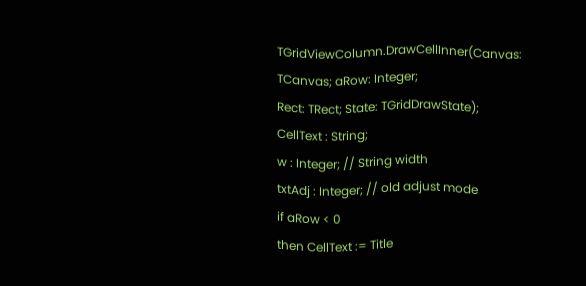TGridViewColumn.DrawCellInner(Canvas: TCanvas; aRow: Integer;
Rect: TRect; State: TGridDrawState);
CellText : String;
w : Integer; // String width
txtAdj : Integer; // old adjust mode
if aRow < 0
then CellText := Title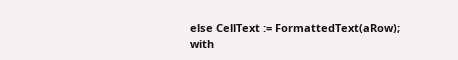else CellText := FormattedText(aRow);
with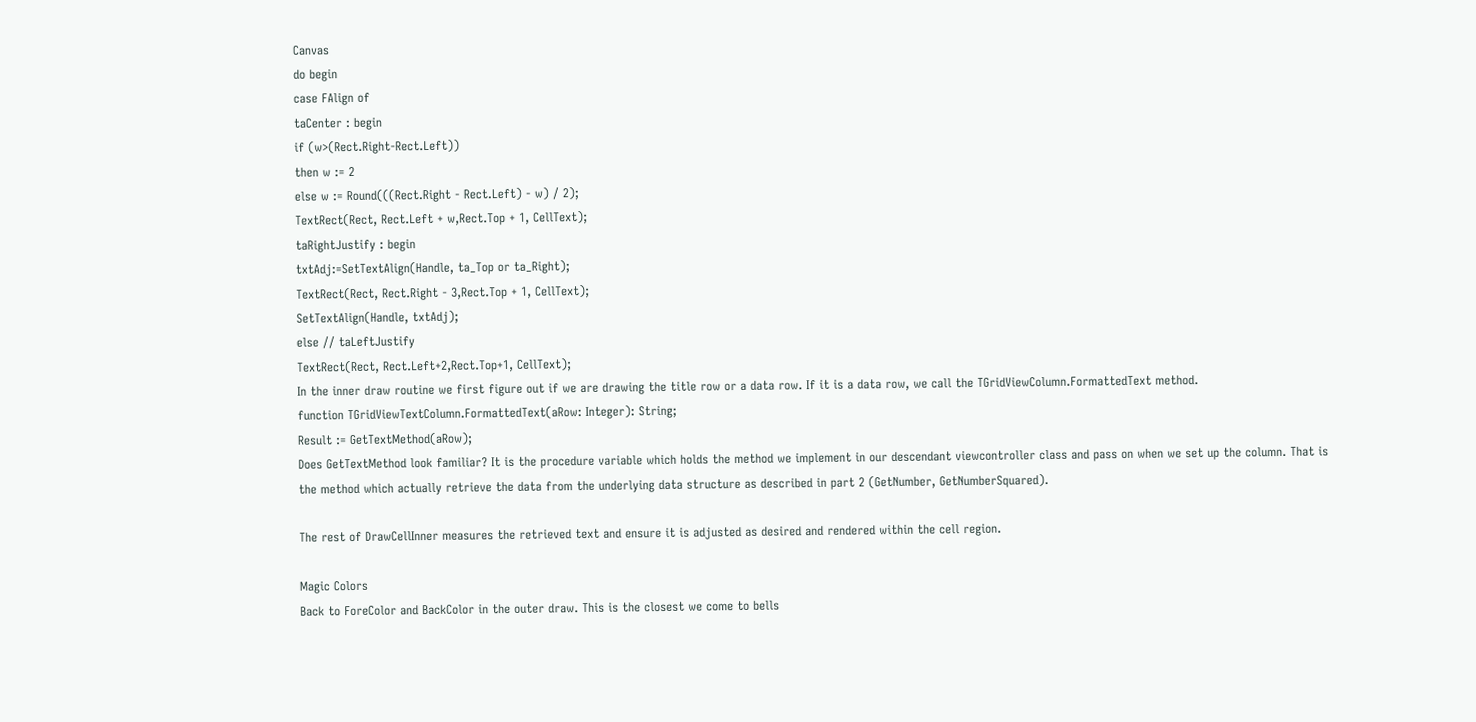Canvas
do begin
case FAlign of
taCenter : begin
if (w>(Rect.Right-Rect.Left))
then w := 2
else w := Round(((Rect.Right - Rect.Left) - w) / 2);
TextRect(Rect, Rect.Left + w,Rect.Top + 1, CellText);
taRightJustify : begin
txtAdj:=SetTextAlign(Handle, ta_Top or ta_Right);
TextRect(Rect, Rect.Right - 3,Rect.Top + 1, CellText);
SetTextAlign(Handle, txtAdj);
else // taLeftJustify
TextRect(Rect, Rect.Left+2,Rect.Top+1, CellText);
In the inner draw routine we first figure out if we are drawing the title row or a data row. If it is a data row, we call the TGridViewColumn.FormattedText method.
function TGridViewTextColumn.FormattedText(aRow: Integer): String;
Result := GetTextMethod(aRow);
Does GetTextMethod look familiar? It is the procedure variable which holds the method we implement in our descendant viewcontroller class and pass on when we set up the column. That is the method which actually retrieve the data from the underlying data structure as described in part 2 (GetNumber, GetNumberSquared).

The rest of DrawCellInner measures the retrieved text and ensure it is adjusted as desired and rendered within the cell region.

Magic Colors
Back to ForeColor and BackColor in the outer draw. This is the closest we come to bells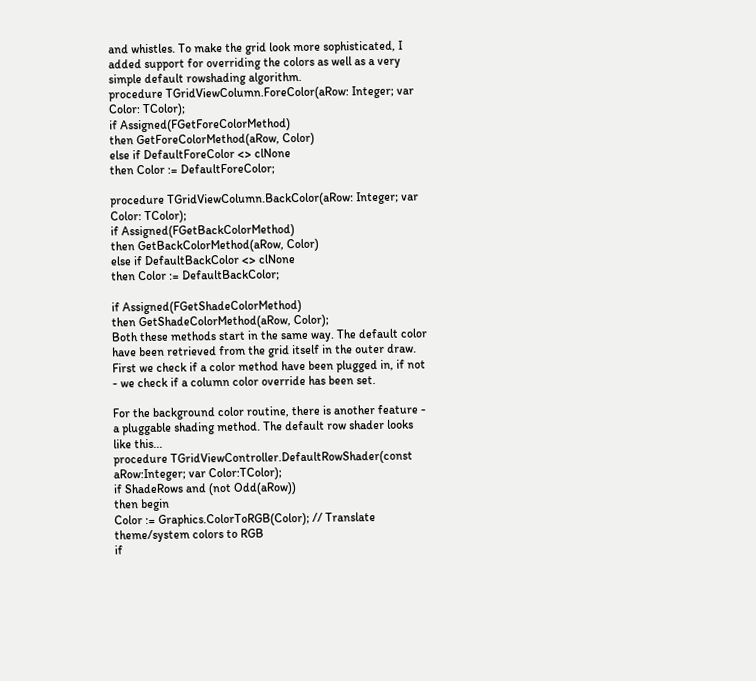and whistles. To make the grid look more sophisticated, I added support for overriding the colors as well as a very simple default rowshading algorithm.
procedure TGridViewColumn.ForeColor(aRow: Integer; var Color: TColor);
if Assigned(FGetForeColorMethod)
then GetForeColorMethod(aRow, Color)
else if DefaultForeColor <> clNone
then Color := DefaultForeColor;

procedure TGridViewColumn.BackColor(aRow: Integer; var Color: TColor);
if Assigned(FGetBackColorMethod)
then GetBackColorMethod(aRow, Color)
else if DefaultBackColor <> clNone
then Color := DefaultBackColor;

if Assigned(FGetShadeColorMethod)
then GetShadeColorMethod(aRow, Color);
Both these methods start in the same way. The default color have been retrieved from the grid itself in the outer draw. First we check if a color method have been plugged in, if not - we check if a column color override has been set.

For the background color routine, there is another feature - a pluggable shading method. The default row shader looks like this...
procedure TGridViewController.DefaultRowShader(const aRow:Integer; var Color:TColor);
if ShadeRows and (not Odd(aRow))
then begin
Color := Graphics.ColorToRGB(Color); // Translate theme/system colors to RGB
if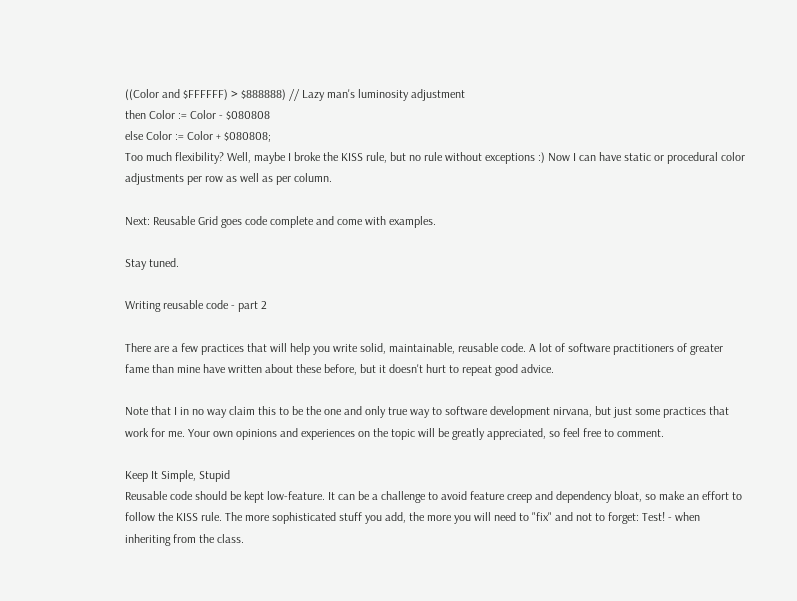((Color and $FFFFFF) > $888888) // Lazy man's luminosity adjustment
then Color := Color - $080808
else Color := Color + $080808;
Too much flexibility? Well, maybe I broke the KISS rule, but no rule without exceptions :) Now I can have static or procedural color adjustments per row as well as per column.

Next: Reusable Grid goes code complete and come with examples.

Stay tuned.

Writing reusable code - part 2

There are a few practices that will help you write solid, maintainable, reusable code. A lot of software practitioners of greater fame than mine have written about these before, but it doesn't hurt to repeat good advice.

Note that I in no way claim this to be the one and only true way to software development nirvana, but just some practices that work for me. Your own opinions and experiences on the topic will be greatly appreciated, so feel free to comment.

Keep It Simple, Stupid
Reusable code should be kept low-feature. It can be a challenge to avoid feature creep and dependency bloat, so make an effort to follow the KISS rule. The more sophisticated stuff you add, the more you will need to "fix" and not to forget: Test! - when inheriting from the class.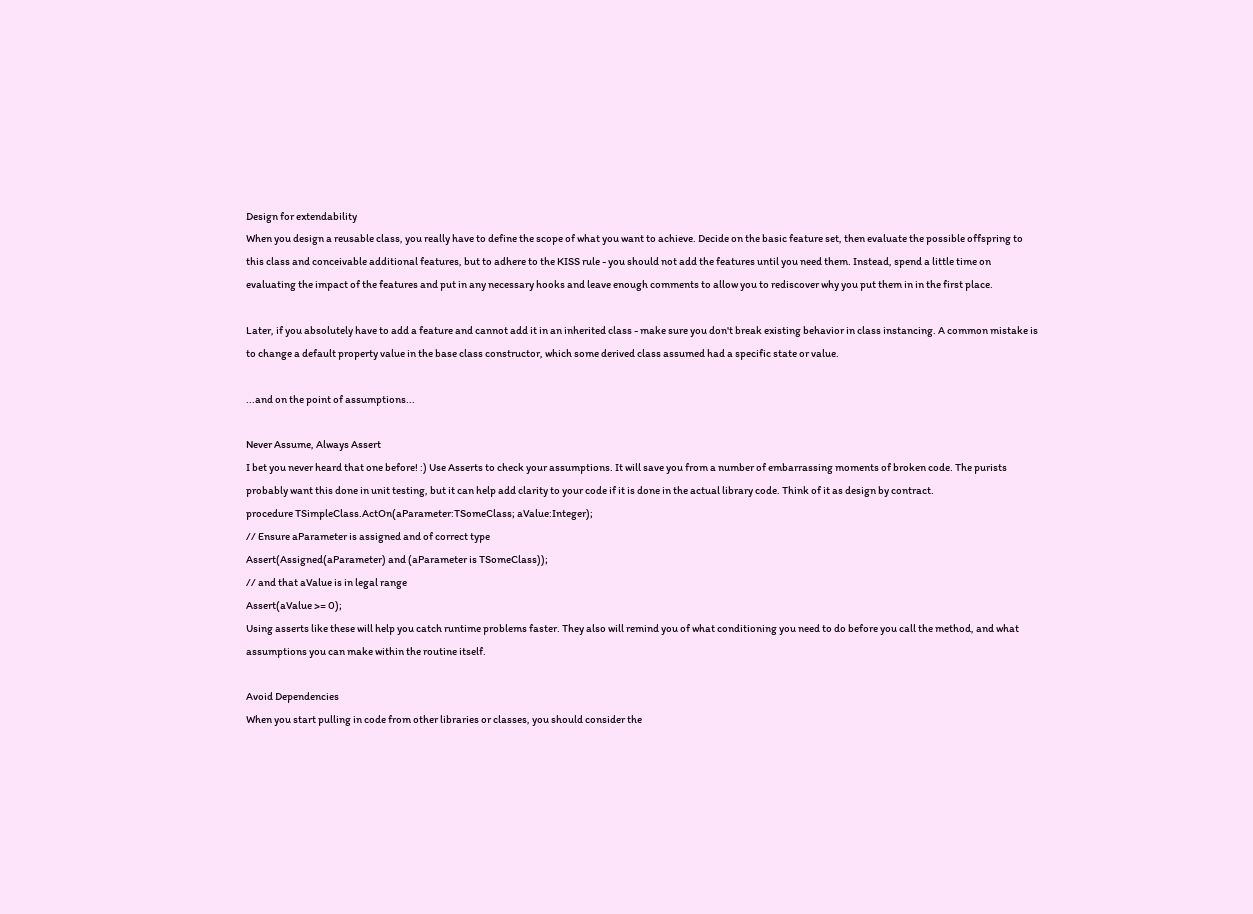Design for extendability
When you design a reusable class, you really have to define the scope of what you want to achieve. Decide on the basic feature set, then evaluate the possible offspring to this class and conceivable additional features, but to adhere to the KISS rule - you should not add the features until you need them. Instead, spend a little time on evaluating the impact of the features and put in any necessary hooks and leave enough comments to allow you to rediscover why you put them in in the first place.

Later, if you absolutely have to add a feature and cannot add it in an inherited class - make sure you don't break existing behavior in class instancing. A common mistake is to change a default property value in the base class constructor, which some derived class assumed had a specific state or value.

...and on the point of assumptions...

Never Assume, Always Assert
I bet you never heard that one before! :) Use Asserts to check your assumptions. It will save you from a number of embarrassing moments of broken code. The purists probably want this done in unit testing, but it can help add clarity to your code if it is done in the actual library code. Think of it as design by contract.
procedure TSimpleClass.ActOn(aParameter:TSomeClass; aValue:Integer);
// Ensure aParameter is assigned and of correct type
Assert(Assigned(aParameter) and (aParameter is TSomeClass));
// and that aValue is in legal range
Assert(aValue >= 0);
Using asserts like these will help you catch runtime problems faster. They also will remind you of what conditioning you need to do before you call the method, and what assumptions you can make within the routine itself.

Avoid Dependencies
When you start pulling in code from other libraries or classes, you should consider the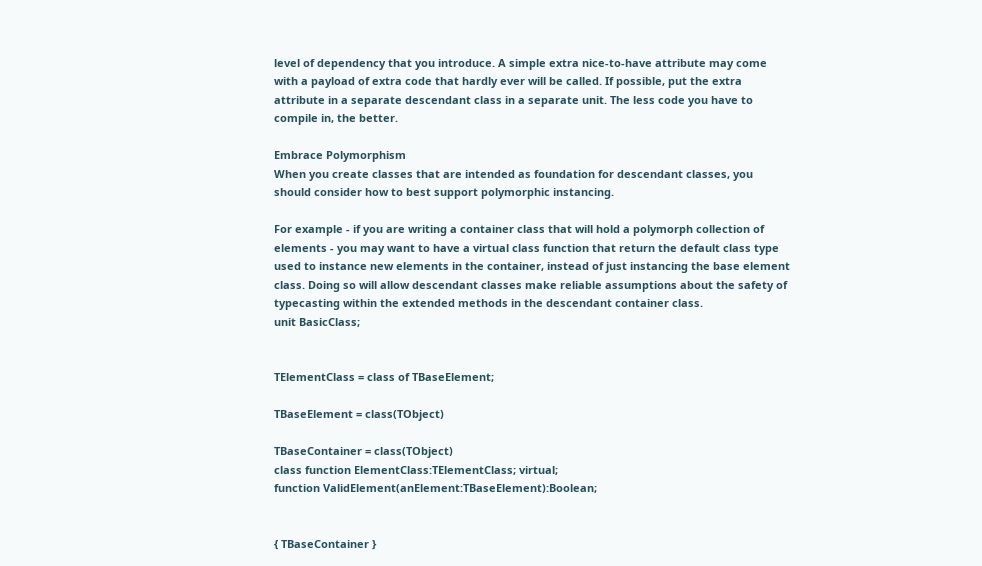level of dependency that you introduce. A simple extra nice-to-have attribute may come with a payload of extra code that hardly ever will be called. If possible, put the extra attribute in a separate descendant class in a separate unit. The less code you have to compile in, the better.

Embrace Polymorphism
When you create classes that are intended as foundation for descendant classes, you should consider how to best support polymorphic instancing.

For example - if you are writing a container class that will hold a polymorph collection of elements - you may want to have a virtual class function that return the default class type used to instance new elements in the container, instead of just instancing the base element class. Doing so will allow descendant classes make reliable assumptions about the safety of typecasting within the extended methods in the descendant container class.
unit BasicClass;


TElementClass = class of TBaseElement;

TBaseElement = class(TObject)

TBaseContainer = class(TObject)
class function ElementClass:TElementClass; virtual;
function ValidElement(anElement:TBaseElement):Boolean;


{ TBaseContainer }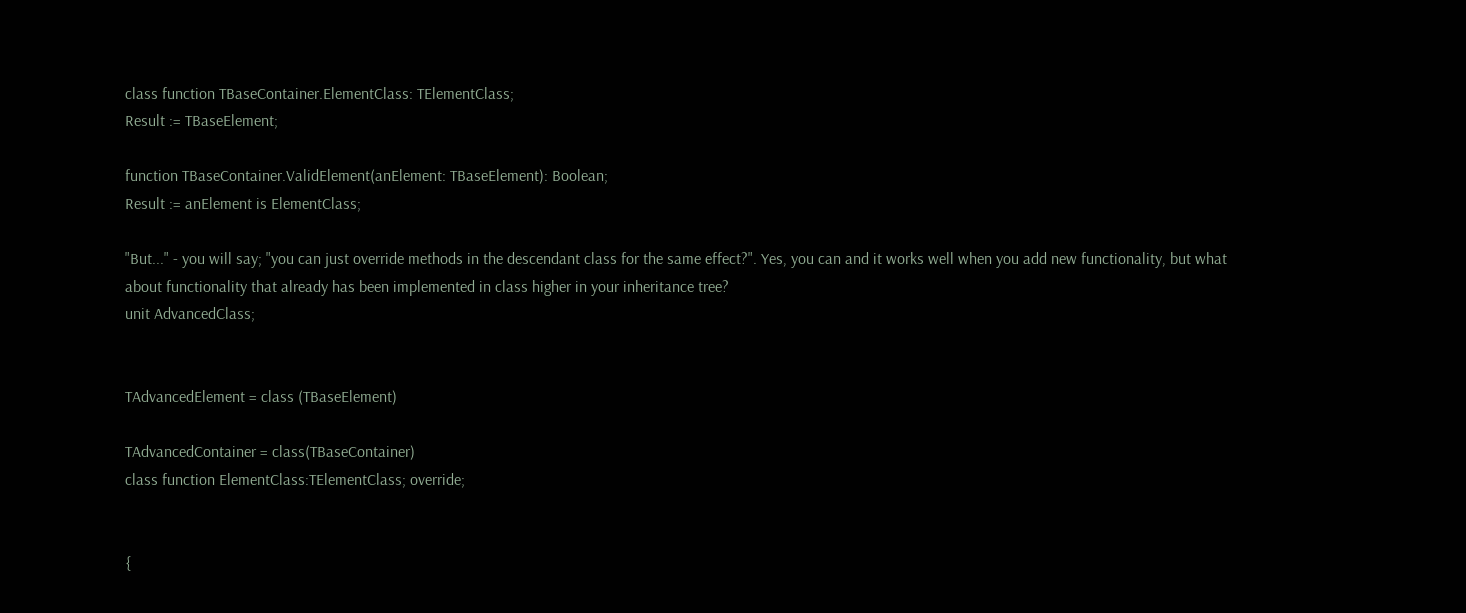class function TBaseContainer.ElementClass: TElementClass;
Result := TBaseElement;

function TBaseContainer.ValidElement(anElement: TBaseElement): Boolean;
Result := anElement is ElementClass;

"But..." - you will say; "you can just override methods in the descendant class for the same effect?". Yes, you can and it works well when you add new functionality, but what about functionality that already has been implemented in class higher in your inheritance tree?
unit AdvancedClass;


TAdvancedElement = class (TBaseElement)

TAdvancedContainer = class(TBaseContainer)
class function ElementClass:TElementClass; override;


{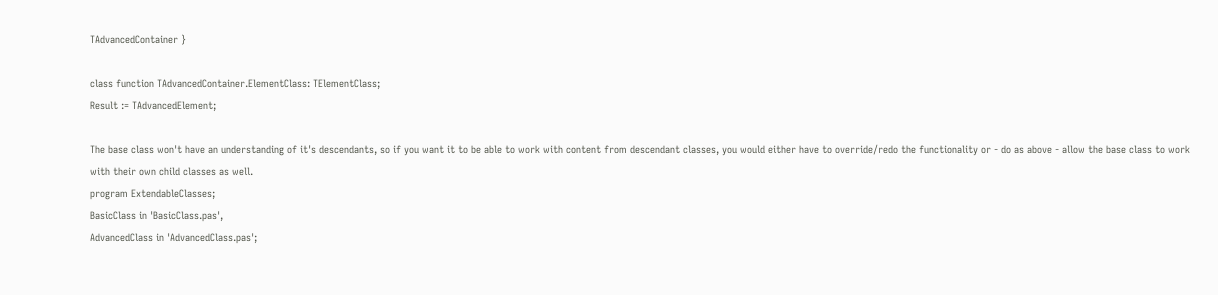TAdvancedContainer }

class function TAdvancedContainer.ElementClass: TElementClass;
Result := TAdvancedElement;

The base class won't have an understanding of it's descendants, so if you want it to be able to work with content from descendant classes, you would either have to override/redo the functionality or - do as above - allow the base class to work with their own child classes as well.
program ExtendableClasses;
BasicClass in 'BasicClass.pas',
AdvancedClass in 'AdvancedClass.pas';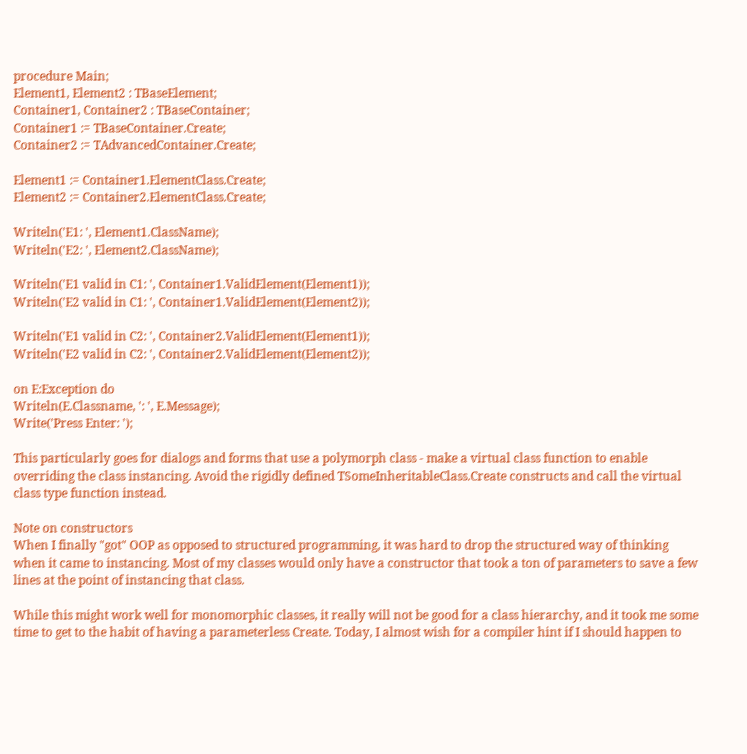procedure Main;
Element1, Element2 : TBaseElement;
Container1, Container2 : TBaseContainer;
Container1 := TBaseContainer.Create;
Container2 := TAdvancedContainer.Create;

Element1 := Container1.ElementClass.Create;
Element2 := Container2.ElementClass.Create;

Writeln('E1: ', Element1.ClassName);
Writeln('E2: ', Element2.ClassName);

Writeln('E1 valid in C1: ', Container1.ValidElement(Element1));
Writeln('E2 valid in C1: ', Container1.ValidElement(Element2));

Writeln('E1 valid in C2: ', Container2.ValidElement(Element1));
Writeln('E2 valid in C2: ', Container2.ValidElement(Element2));

on E:Exception do
Writeln(E.Classname, ': ', E.Message);
Write('Press Enter: ');

This particularly goes for dialogs and forms that use a polymorph class - make a virtual class function to enable overriding the class instancing. Avoid the rigidly defined TSomeInheritableClass.Create constructs and call the virtual class type function instead.

Note on constructors
When I finally "got" OOP as opposed to structured programming, it was hard to drop the structured way of thinking when it came to instancing. Most of my classes would only have a constructor that took a ton of parameters to save a few lines at the point of instancing that class.

While this might work well for monomorphic classes, it really will not be good for a class hierarchy, and it took me some time to get to the habit of having a parameterless Create. Today, I almost wish for a compiler hint if I should happen to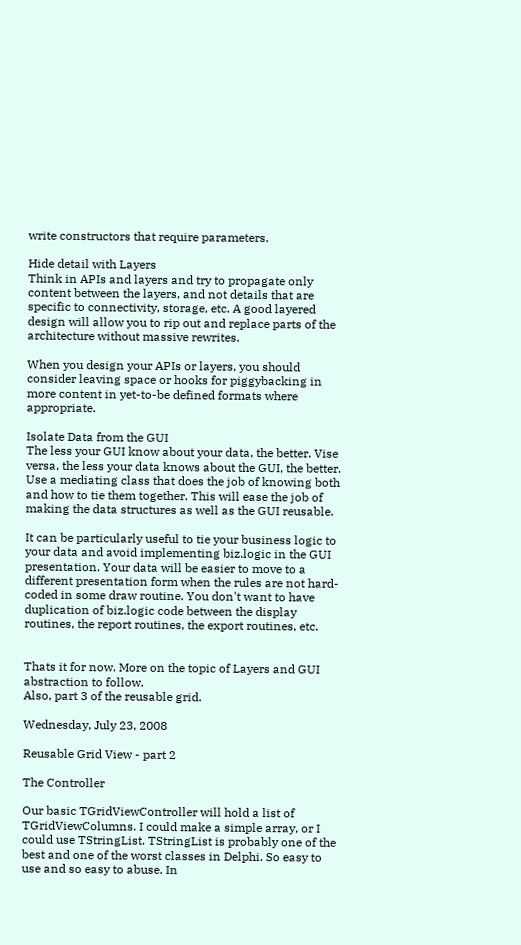write constructors that require parameters.

Hide detail with Layers
Think in APIs and layers and try to propagate only content between the layers, and not details that are specific to connectivity, storage, etc. A good layered design will allow you to rip out and replace parts of the architecture without massive rewrites.

When you design your APIs or layers, you should consider leaving space or hooks for piggybacking in more content in yet-to-be defined formats where appropriate.

Isolate Data from the GUI
The less your GUI know about your data, the better. Vise versa, the less your data knows about the GUI, the better. Use a mediating class that does the job of knowing both and how to tie them together. This will ease the job of making the data structures as well as the GUI reusable.

It can be particularly useful to tie your business logic to your data and avoid implementing biz.logic in the GUI presentation. Your data will be easier to move to a different presentation form when the rules are not hard-coded in some draw routine. You don't want to have duplication of biz.logic code between the display routines, the report routines, the export routines, etc.


Thats it for now. More on the topic of Layers and GUI abstraction to follow.
Also, part 3 of the reusable grid.

Wednesday, July 23, 2008

Reusable Grid View - part 2

The Controller

Our basic TGridViewController will hold a list of TGridViewColumns. I could make a simple array, or I could use TStringList. TStringList is probably one of the best and one of the worst classes in Delphi. So easy to use and so easy to abuse. In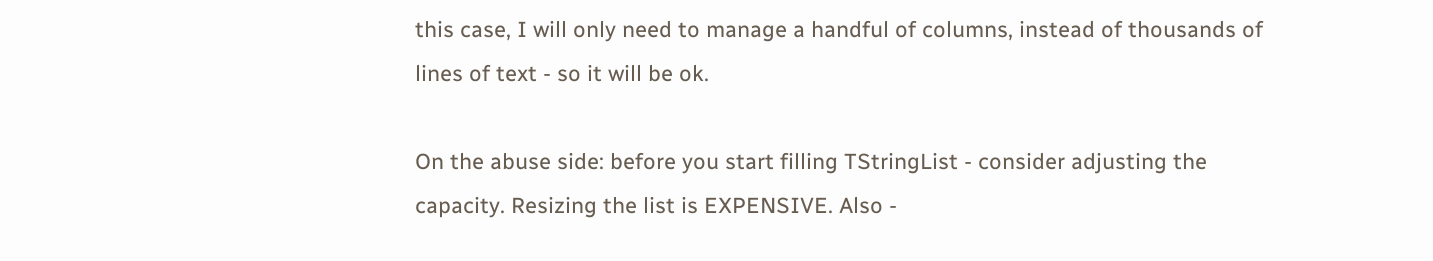this case, I will only need to manage a handful of columns, instead of thousands of lines of text - so it will be ok.

On the abuse side: before you start filling TStringList - consider adjusting the capacity. Resizing the list is EXPENSIVE. Also -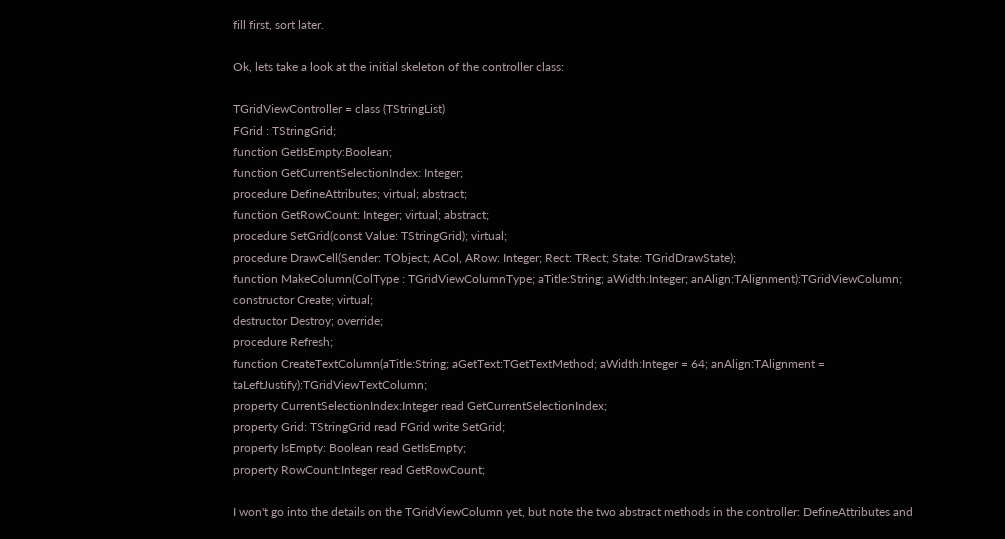fill first, sort later.

Ok, lets take a look at the initial skeleton of the controller class:

TGridViewController = class (TStringList)
FGrid : TStringGrid;
function GetIsEmpty:Boolean;
function GetCurrentSelectionIndex: Integer;
procedure DefineAttributes; virtual; abstract;
function GetRowCount: Integer; virtual; abstract;
procedure SetGrid(const Value: TStringGrid); virtual;
procedure DrawCell(Sender: TObject; ACol, ARow: Integer; Rect: TRect; State: TGridDrawState);
function MakeColumn(ColType : TGridViewColumnType; aTitle:String; aWidth:Integer; anAlign:TAlignment):TGridViewColumn;
constructor Create; virtual;
destructor Destroy; override;
procedure Refresh;
function CreateTextColumn(aTitle:String; aGetText:TGetTextMethod; aWidth:Integer = 64; anAlign:TAlignment = taLeftJustify):TGridViewTextColumn;
property CurrentSelectionIndex:Integer read GetCurrentSelectionIndex;
property Grid: TStringGrid read FGrid write SetGrid;
property IsEmpty: Boolean read GetIsEmpty;
property RowCount:Integer read GetRowCount;

I won't go into the details on the TGridViewColumn yet, but note the two abstract methods in the controller: DefineAttributes and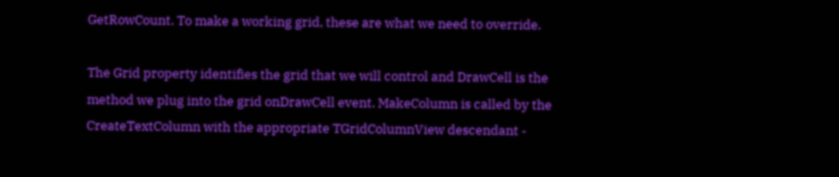GetRowCount. To make a working grid, these are what we need to override.

The Grid property identifies the grid that we will control and DrawCell is the method we plug into the grid onDrawCell event. MakeColumn is called by the CreateTextColumn with the appropriate TGridColumnView descendant -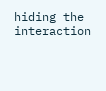hiding the interaction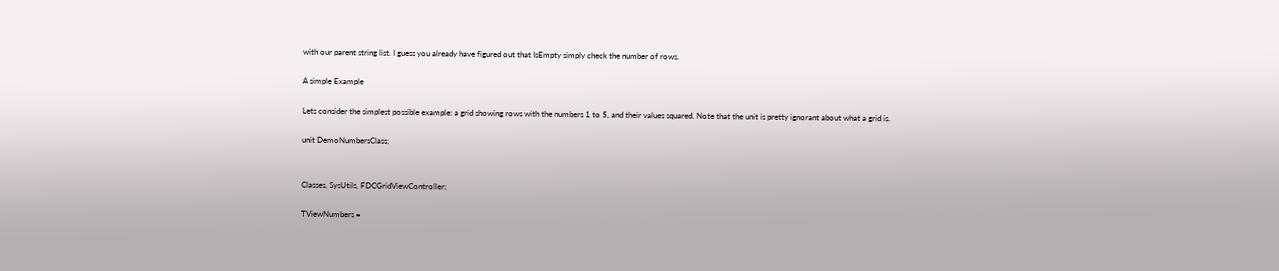with our parent string list. I guess you already have figured out that IsEmpty simply check the number of rows.

A simple Example

Lets consider the simplest possible example: a grid showing rows with the numbers 1 to 5, and their values squared. Note that the unit is pretty ignorant about what a grid is.

unit DemoNumbersClass;


Classes, SysUtils, FDCGridViewController;

TViewNumbers =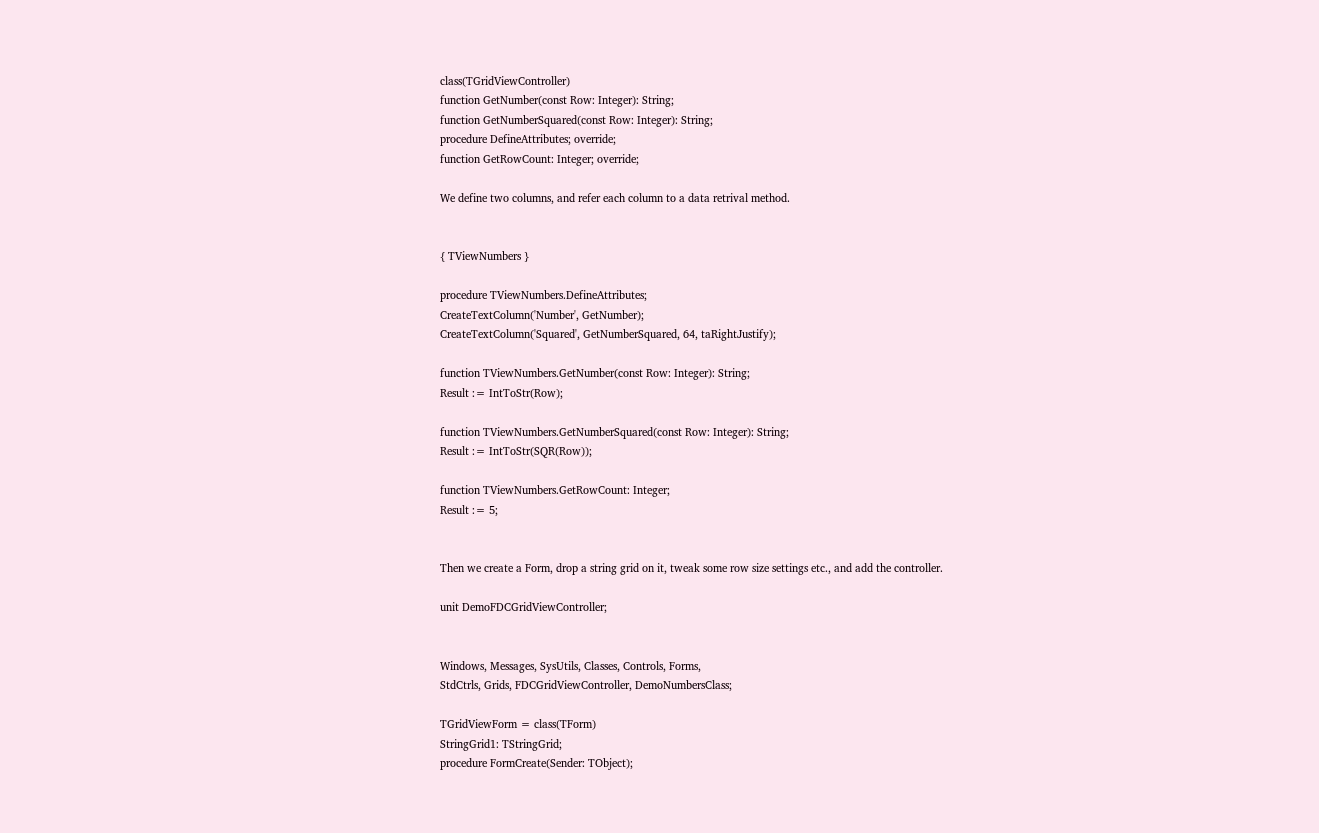class(TGridViewController)
function GetNumber(const Row: Integer): String;
function GetNumberSquared(const Row: Integer): String;
procedure DefineAttributes; override;
function GetRowCount: Integer; override;

We define two columns, and refer each column to a data retrival method.


{ TViewNumbers }

procedure TViewNumbers.DefineAttributes;
CreateTextColumn('Number', GetNumber);
CreateTextColumn('Squared', GetNumberSquared, 64, taRightJustify);

function TViewNumbers.GetNumber(const Row: Integer): String;
Result := IntToStr(Row);

function TViewNumbers.GetNumberSquared(const Row: Integer): String;
Result := IntToStr(SQR(Row));

function TViewNumbers.GetRowCount: Integer;
Result := 5;


Then we create a Form, drop a string grid on it, tweak some row size settings etc., and add the controller.

unit DemoFDCGridViewController;


Windows, Messages, SysUtils, Classes, Controls, Forms,
StdCtrls, Grids, FDCGridViewController, DemoNumbersClass;

TGridViewForm = class(TForm)
StringGrid1: TStringGrid;
procedure FormCreate(Sender: TObject);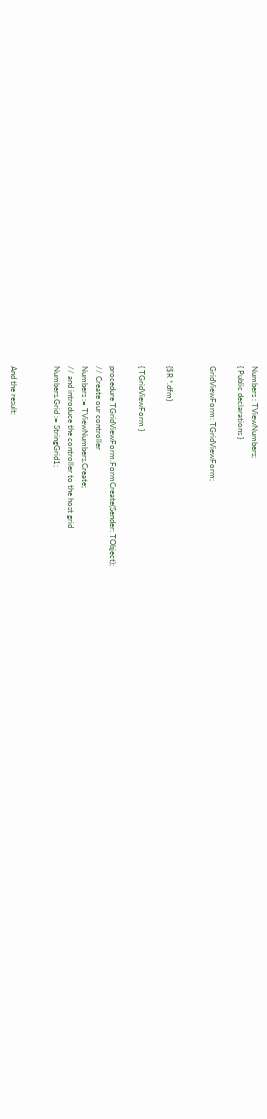Numbers : TViewNumbers;
{ Public declarations }

GridViewForm: TGridViewForm;


{$R *.dfm}

{ TGridViewForm }

procedure TGridViewForm.FormCreate(Sender: TObject);
// Create our controller
Numbers := TViewNumbers.Create;
// and introduce the controller to the host grid
Numbers.Grid := StringGrid1;


And the result: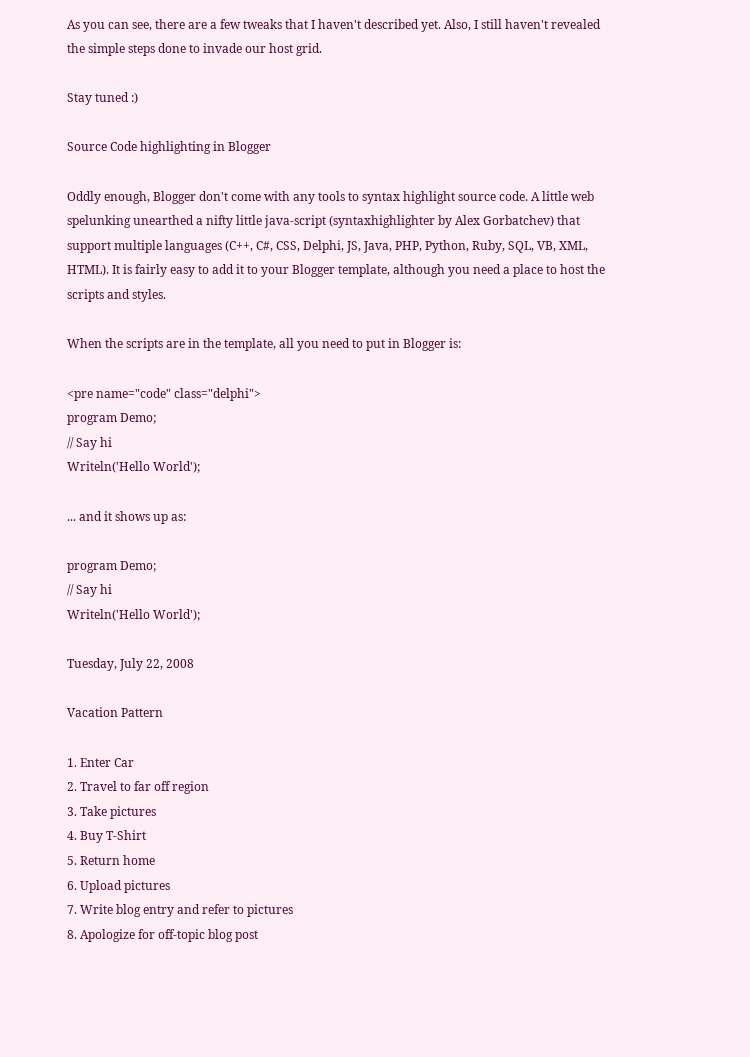As you can see, there are a few tweaks that I haven't described yet. Also, I still haven't revealed the simple steps done to invade our host grid.

Stay tuned :)

Source Code highlighting in Blogger

Oddly enough, Blogger don't come with any tools to syntax highlight source code. A little web spelunking unearthed a nifty little java-script (syntaxhighlighter by Alex Gorbatchev) that support multiple languages (C++, C#, CSS, Delphi, JS, Java, PHP, Python, Ruby, SQL, VB, XML, HTML). It is fairly easy to add it to your Blogger template, although you need a place to host the scripts and styles.

When the scripts are in the template, all you need to put in Blogger is:

<pre name="code" class="delphi">
program Demo;
// Say hi
Writeln('Hello World');

... and it shows up as:

program Demo;
// Say hi
Writeln('Hello World');

Tuesday, July 22, 2008

Vacation Pattern

1. Enter Car
2. Travel to far off region
3. Take pictures
4. Buy T-Shirt
5. Return home
6. Upload pictures
7. Write blog entry and refer to pictures
8. Apologize for off-topic blog post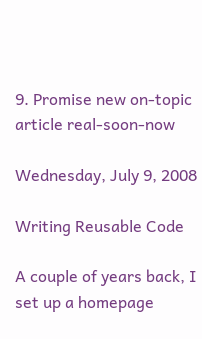9. Promise new on-topic article real-soon-now

Wednesday, July 9, 2008

Writing Reusable Code

A couple of years back, I set up a homepage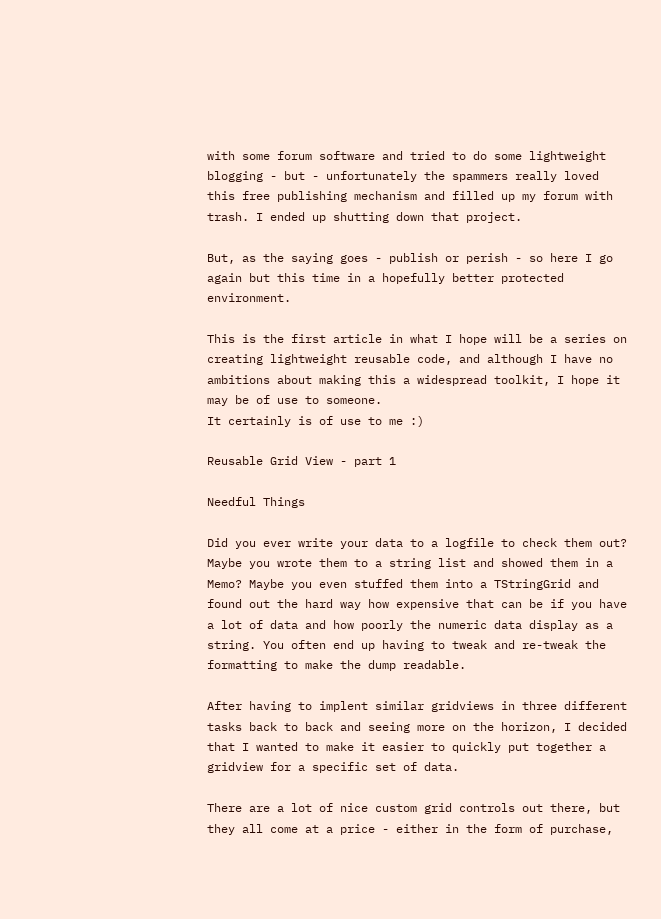with some forum software and tried to do some lightweight blogging - but - unfortunately the spammers really loved this free publishing mechanism and filled up my forum with trash. I ended up shutting down that project.

But, as the saying goes - publish or perish - so here I go again but this time in a hopefully better protected environment.

This is the first article in what I hope will be a series on creating lightweight reusable code, and although I have no ambitions about making this a widespread toolkit, I hope it may be of use to someone.
It certainly is of use to me :)

Reusable Grid View - part 1

Needful Things

Did you ever write your data to a logfile to check them out? Maybe you wrote them to a string list and showed them in a Memo? Maybe you even stuffed them into a TStringGrid and found out the hard way how expensive that can be if you have a lot of data and how poorly the numeric data display as a string. You often end up having to tweak and re-tweak the formatting to make the dump readable.

After having to implent similar gridviews in three different tasks back to back and seeing more on the horizon, I decided that I wanted to make it easier to quickly put together a gridview for a specific set of data.

There are a lot of nice custom grid controls out there, but they all come at a price - either in the form of purchase,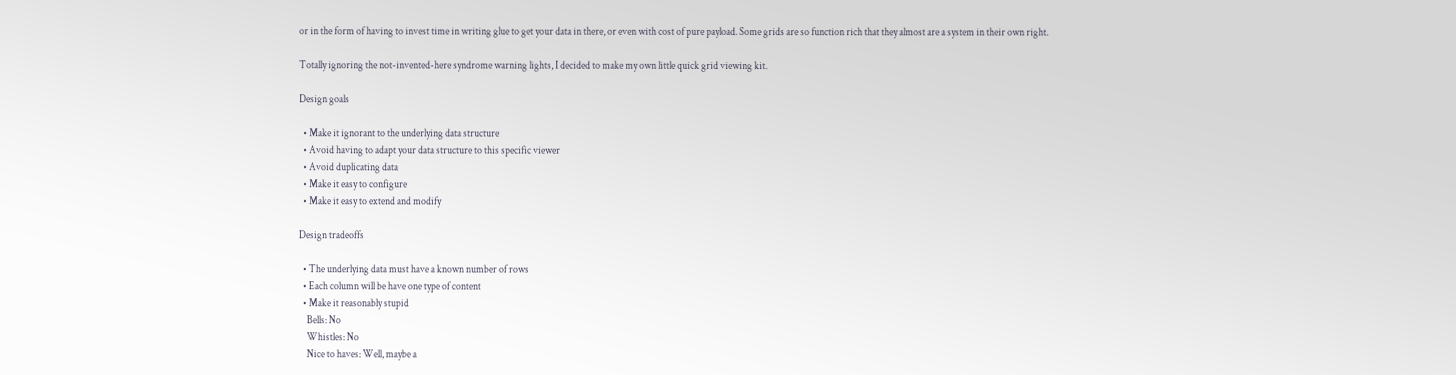or in the form of having to invest time in writing glue to get your data in there, or even with cost of pure payload. Some grids are so function rich that they almost are a system in their own right.

Totally ignoring the not-invented-here syndrome warning lights, I decided to make my own little quick grid viewing kit.

Design goals

  • Make it ignorant to the underlying data structure
  • Avoid having to adapt your data structure to this specific viewer
  • Avoid duplicating data
  • Make it easy to configure
  • Make it easy to extend and modify

Design tradeoffs

  • The underlying data must have a known number of rows
  • Each column will be have one type of content
  • Make it reasonably stupid
    Bells: No
    Whistles: No
    Nice to haves: Well, maybe a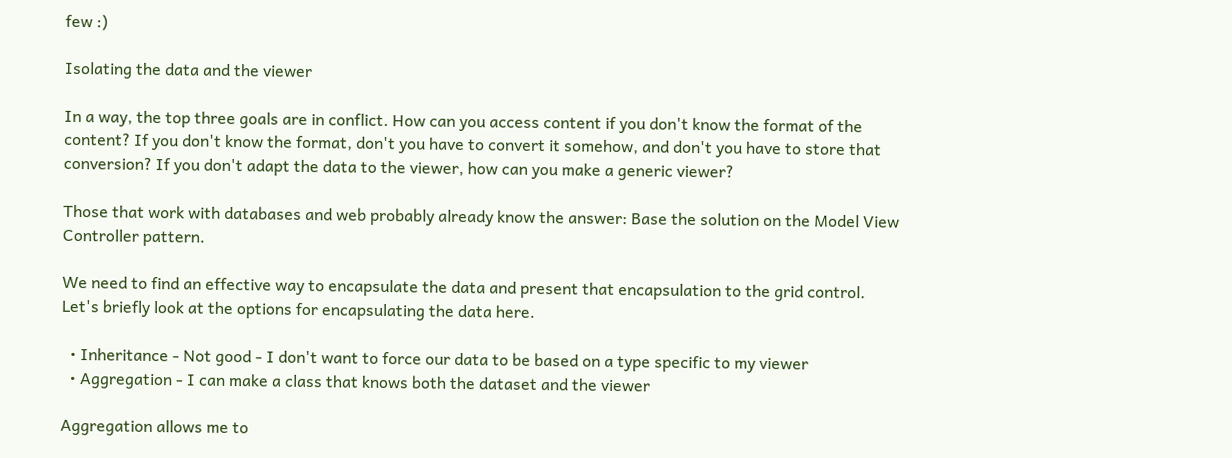few :)

Isolating the data and the viewer

In a way, the top three goals are in conflict. How can you access content if you don't know the format of the content? If you don't know the format, don't you have to convert it somehow, and don't you have to store that conversion? If you don't adapt the data to the viewer, how can you make a generic viewer?

Those that work with databases and web probably already know the answer: Base the solution on the Model View Controller pattern.

We need to find an effective way to encapsulate the data and present that encapsulation to the grid control. Let's briefly look at the options for encapsulating the data here.

  • Inheritance - Not good - I don't want to force our data to be based on a type specific to my viewer
  • Aggregation - I can make a class that knows both the dataset and the viewer

Aggregation allows me to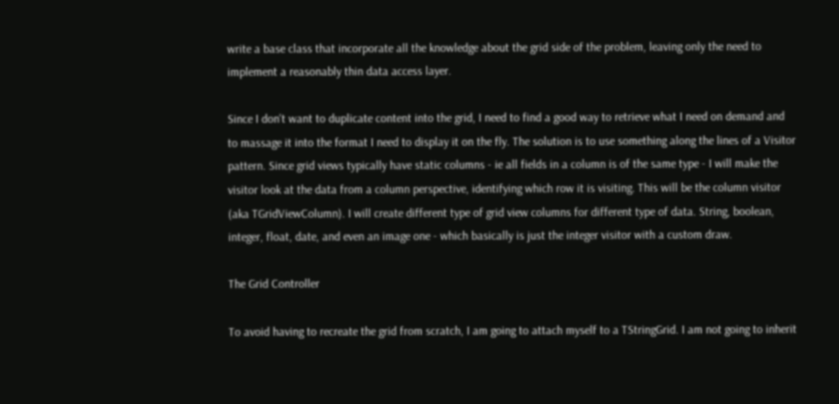write a base class that incorporate all the knowledge about the grid side of the problem, leaving only the need to implement a reasonably thin data access layer.

Since I don't want to duplicate content into the grid, I need to find a good way to retrieve what I need on demand and to massage it into the format I need to display it on the fly. The solution is to use something along the lines of a Visitor pattern. Since grid views typically have static columns - ie all fields in a column is of the same type - I will make the visitor look at the data from a column perspective, identifying which row it is visiting. This will be the column visitor (aka TGridViewColumn). I will create different type of grid view columns for different type of data. String, boolean, integer, float, date, and even an image one - which basically is just the integer visitor with a custom draw.

The Grid Controller

To avoid having to recreate the grid from scratch, I am going to attach myself to a TStringGrid. I am not going to inherit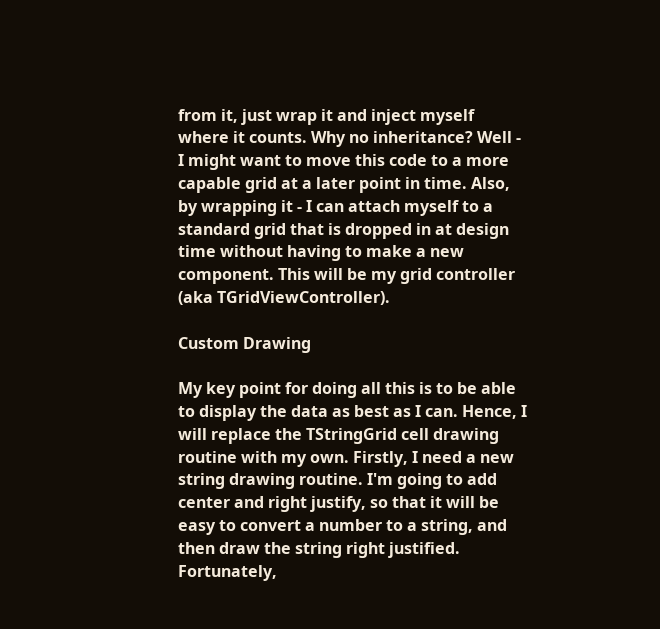from it, just wrap it and inject myself where it counts. Why no inheritance? Well - I might want to move this code to a more capable grid at a later point in time. Also, by wrapping it - I can attach myself to a standard grid that is dropped in at design time without having to make a new component. This will be my grid controller (aka TGridViewController).

Custom Drawing

My key point for doing all this is to be able to display the data as best as I can. Hence, I will replace the TStringGrid cell drawing routine with my own. Firstly, I need a new string drawing routine. I'm going to add center and right justify, so that it will be easy to convert a number to a string, and then draw the string right justified. Fortunately,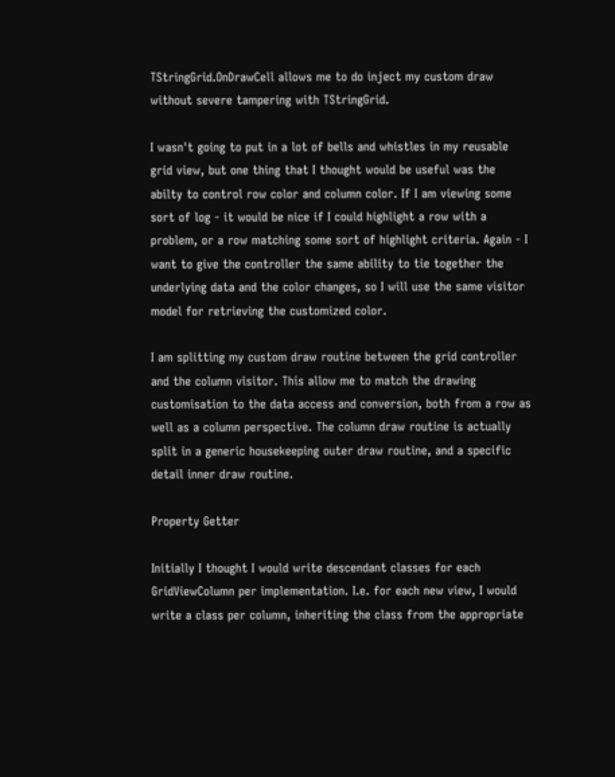TStringGrid.OnDrawCell allows me to do inject my custom draw without severe tampering with TStringGrid.

I wasn't going to put in a lot of bells and whistles in my reusable grid view, but one thing that I thought would be useful was the abilty to control row color and column color. If I am viewing some sort of log - it would be nice if I could highlight a row with a problem, or a row matching some sort of highlight criteria. Again - I want to give the controller the same ability to tie together the underlying data and the color changes, so I will use the same visitor model for retrieving the customized color.

I am splitting my custom draw routine between the grid controller and the column visitor. This allow me to match the drawing customisation to the data access and conversion, both from a row as well as a column perspective. The column draw routine is actually split in a generic housekeeping outer draw routine, and a specific detail inner draw routine.

Property Getter

Initially I thought I would write descendant classes for each GridViewColumn per implementation. I.e. for each new view, I would write a class per column, inheriting the class from the appropriate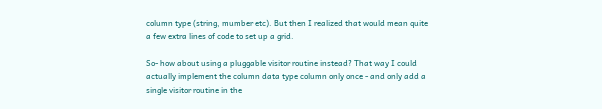column type (string, mumber etc). But then I realized that would mean quite a few extra lines of code to set up a grid.

So- how about using a pluggable visitor routine instead? That way I could actually implement the column data type column only once - and only add a single visitor routine in the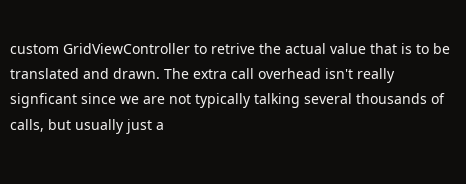custom GridViewController to retrive the actual value that is to be translated and drawn. The extra call overhead isn't really signficant since we are not typically talking several thousands of calls, but usually just a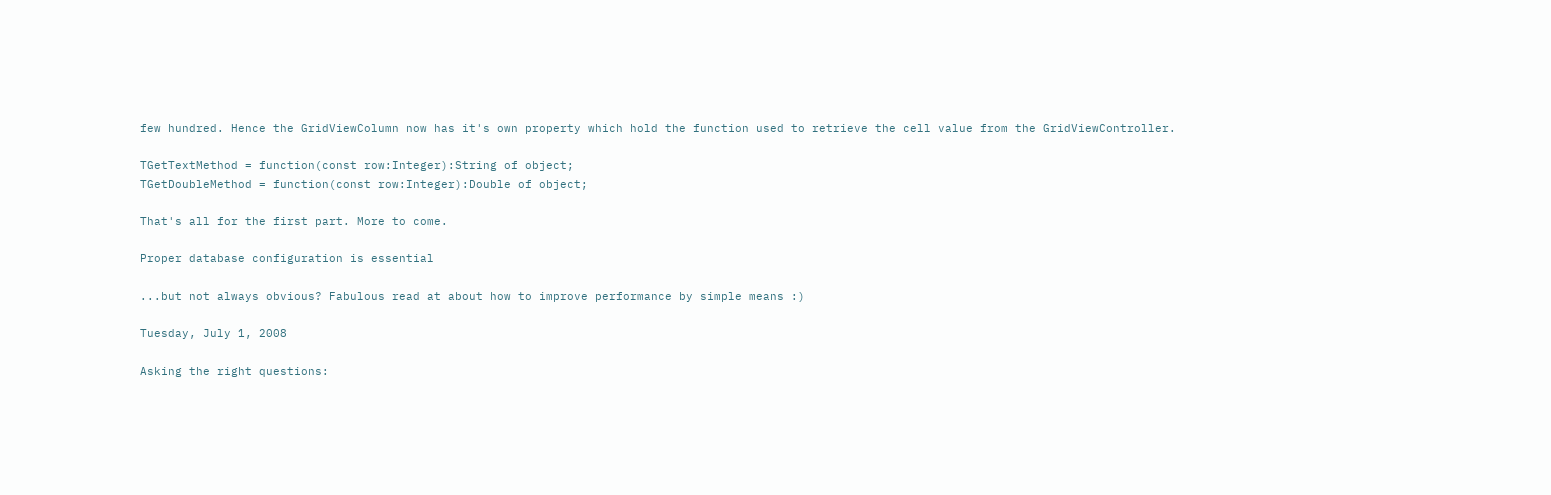few hundred. Hence the GridViewColumn now has it's own property which hold the function used to retrieve the cell value from the GridViewController.

TGetTextMethod = function(const row:Integer):String of object;
TGetDoubleMethod = function(const row:Integer):Double of object;

That's all for the first part. More to come.

Proper database configuration is essential

...but not always obvious? Fabulous read at about how to improve performance by simple means :)

Tuesday, July 1, 2008

Asking the right questions: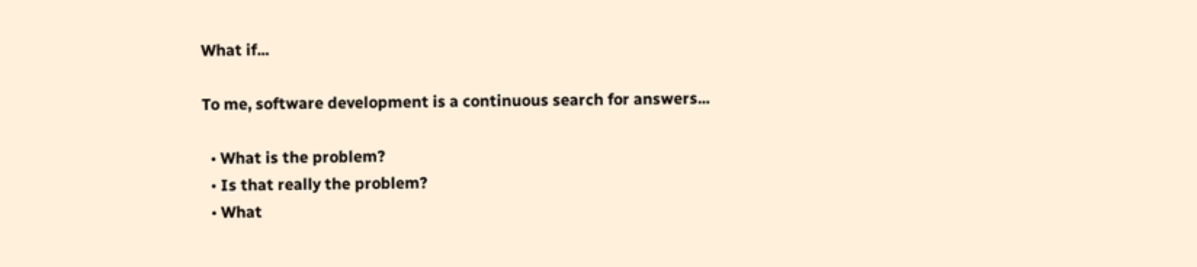What if...

To me, software development is a continuous search for answers...

  • What is the problem?
  • Is that really the problem?
  • What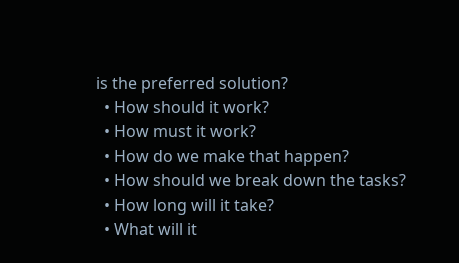is the preferred solution?
  • How should it work?
  • How must it work?
  • How do we make that happen?
  • How should we break down the tasks?
  • How long will it take?
  • What will it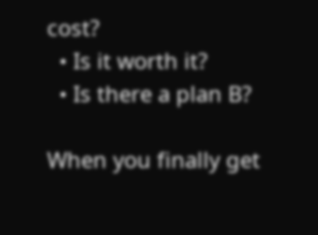cost?
  • Is it worth it?
  • Is there a plan B?

When you finally get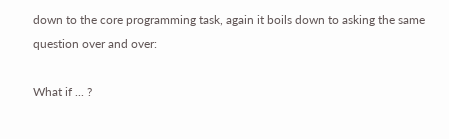down to the core programming task, again it boils down to asking the same question over and over:

What if ... ?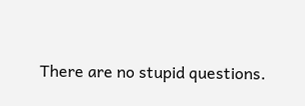There are no stupid questions.